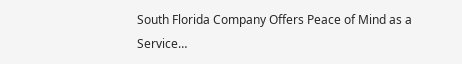South Florida Company Offers Peace of Mind as a Service…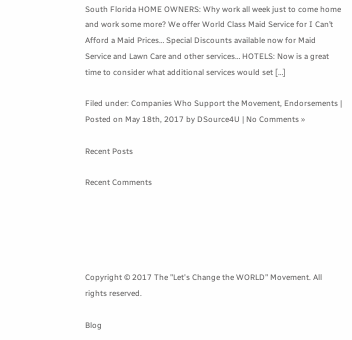South Florida HOME OWNERS: Why work all week just to come home and work some more? We offer World Class Maid Service for I Can’t Afford a Maid Prices… Special Discounts available now for Maid Service and Lawn Care and other services… HOTELS: Now is a great time to consider what additional services would set […]

Filed under: Companies Who Support the Movement, Endorsements | Posted on May 18th, 2017 by DSource4U | No Comments »

Recent Posts

Recent Comments





Copyright © 2017 The "Let's Change the WORLD" Movement. All rights reserved.

Blog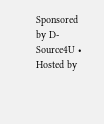Sponsored by D-Source4U • Hosted by